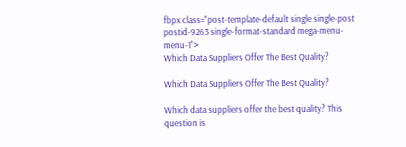fbpx class="post-template-default single single-post postid-9263 single-format-standard mega-menu-menu-1">
Which Data Suppliers Offer The Best Quality?

Which Data Suppliers Offer The Best Quality?

Which data suppliers offer the best quality? This question is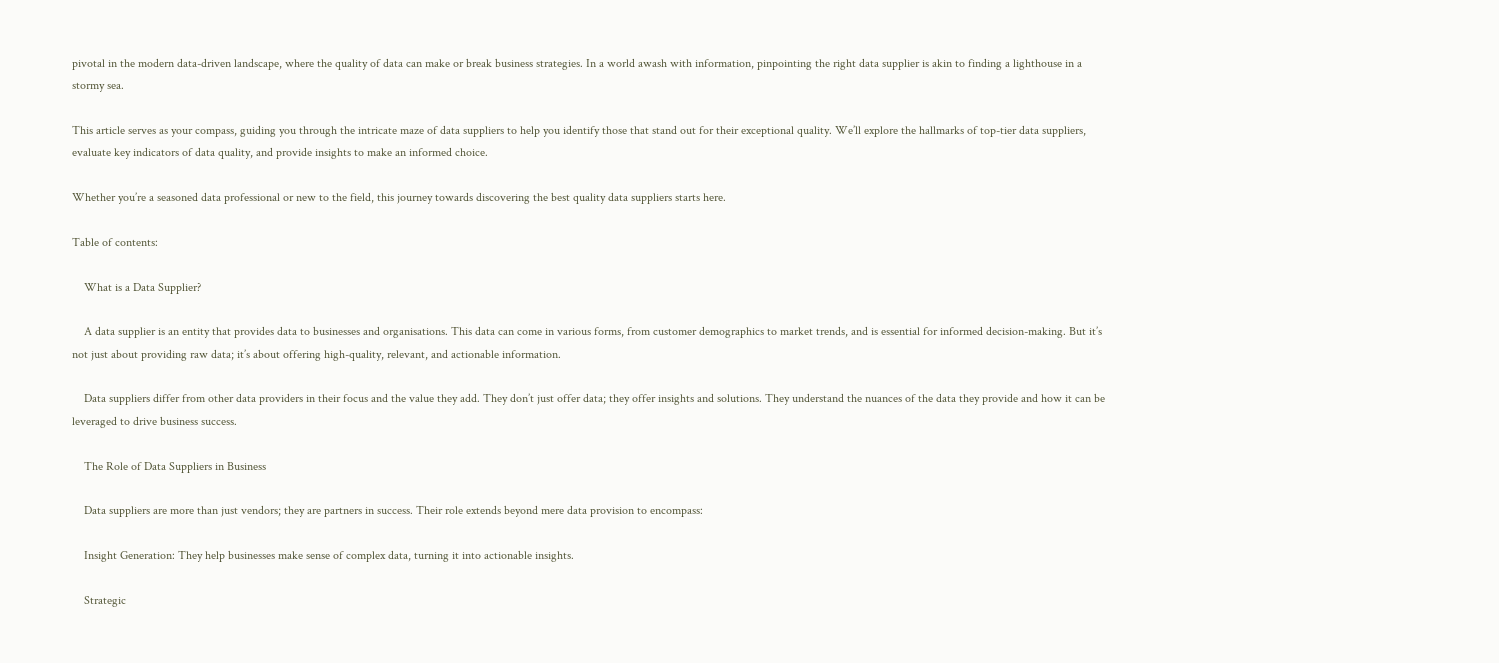pivotal in the modern data-driven landscape, where the quality of data can make or break business strategies. In a world awash with information, pinpointing the right data supplier is akin to finding a lighthouse in a stormy sea.

This article serves as your compass, guiding you through the intricate maze of data suppliers to help you identify those that stand out for their exceptional quality. We’ll explore the hallmarks of top-tier data suppliers, evaluate key indicators of data quality, and provide insights to make an informed choice.

Whether you’re a seasoned data professional or new to the field, this journey towards discovering the best quality data suppliers starts here.

Table of contents:

    What is a Data Supplier?

    A data supplier is an entity that provides data to businesses and organisations. This data can come in various forms, from customer demographics to market trends, and is essential for informed decision-making. But it’s not just about providing raw data; it’s about offering high-quality, relevant, and actionable information.

    Data suppliers differ from other data providers in their focus and the value they add. They don’t just offer data; they offer insights and solutions. They understand the nuances of the data they provide and how it can be leveraged to drive business success.

    The Role of Data Suppliers in Business

    Data suppliers are more than just vendors; they are partners in success. Their role extends beyond mere data provision to encompass:

    Insight Generation: They help businesses make sense of complex data, turning it into actionable insights.

    Strategic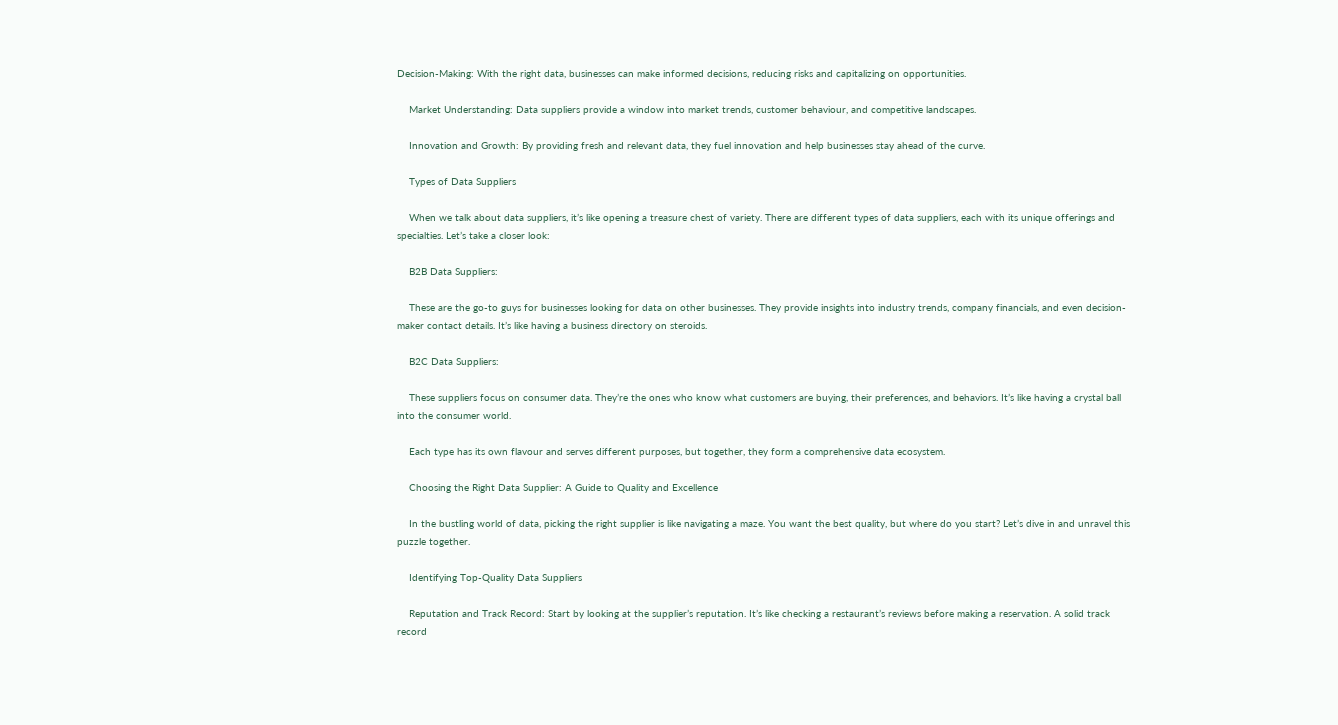Decision-Making: With the right data, businesses can make informed decisions, reducing risks and capitalizing on opportunities.

    Market Understanding: Data suppliers provide a window into market trends, customer behaviour, and competitive landscapes.

    Innovation and Growth: By providing fresh and relevant data, they fuel innovation and help businesses stay ahead of the curve.

    Types of Data Suppliers

    When we talk about data suppliers, it’s like opening a treasure chest of variety. There are different types of data suppliers, each with its unique offerings and specialties. Let’s take a closer look:

    B2B Data Suppliers:

    These are the go-to guys for businesses looking for data on other businesses. They provide insights into industry trends, company financials, and even decision-maker contact details. It’s like having a business directory on steroids.

    B2C Data Suppliers:

    These suppliers focus on consumer data. They’re the ones who know what customers are buying, their preferences, and behaviors. It’s like having a crystal ball into the consumer world.

    Each type has its own flavour and serves different purposes, but together, they form a comprehensive data ecosystem.

    Choosing the Right Data Supplier: A Guide to Quality and Excellence

    In the bustling world of data, picking the right supplier is like navigating a maze. You want the best quality, but where do you start? Let’s dive in and unravel this puzzle together.

    Identifying Top-Quality Data Suppliers

    Reputation and Track Record: Start by looking at the supplier’s reputation. It’s like checking a restaurant’s reviews before making a reservation. A solid track record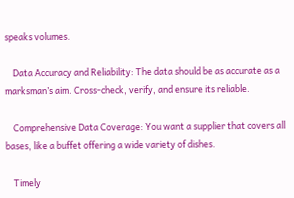speaks volumes.

    Data Accuracy and Reliability: The data should be as accurate as a marksman’s aim. Cross-check, verify, and ensure its reliable.

    Comprehensive Data Coverage: You want a supplier that covers all bases, like a buffet offering a wide variety of dishes.

    Timely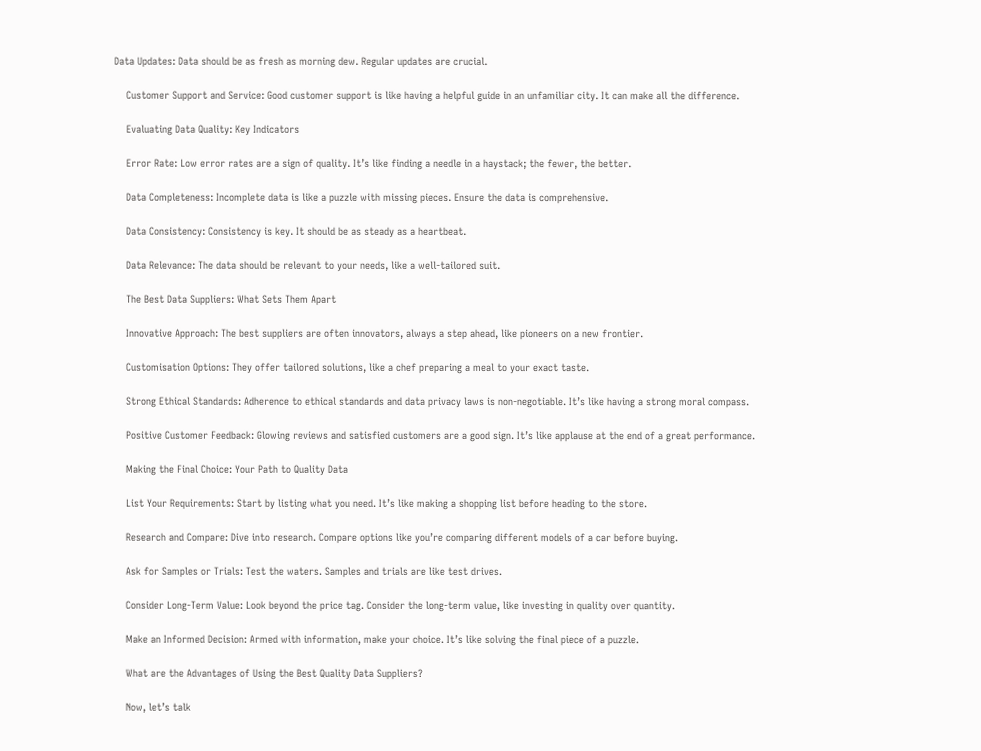Data Updates: Data should be as fresh as morning dew. Regular updates are crucial.

    Customer Support and Service: Good customer support is like having a helpful guide in an unfamiliar city. It can make all the difference.

    Evaluating Data Quality: Key Indicators

    Error Rate: Low error rates are a sign of quality. It’s like finding a needle in a haystack; the fewer, the better.

    Data Completeness: Incomplete data is like a puzzle with missing pieces. Ensure the data is comprehensive.

    Data Consistency: Consistency is key. It should be as steady as a heartbeat.

    Data Relevance: The data should be relevant to your needs, like a well-tailored suit.

    The Best Data Suppliers: What Sets Them Apart

    Innovative Approach: The best suppliers are often innovators, always a step ahead, like pioneers on a new frontier.

    Customisation Options: They offer tailored solutions, like a chef preparing a meal to your exact taste.

    Strong Ethical Standards: Adherence to ethical standards and data privacy laws is non-negotiable. It’s like having a strong moral compass.

    Positive Customer Feedback: Glowing reviews and satisfied customers are a good sign. It’s like applause at the end of a great performance.

    Making the Final Choice: Your Path to Quality Data

    List Your Requirements: Start by listing what you need. It’s like making a shopping list before heading to the store.

    Research and Compare: Dive into research. Compare options like you’re comparing different models of a car before buying.

    Ask for Samples or Trials: Test the waters. Samples and trials are like test drives.

    Consider Long-Term Value: Look beyond the price tag. Consider the long-term value, like investing in quality over quantity.

    Make an Informed Decision: Armed with information, make your choice. It’s like solving the final piece of a puzzle.

    What are the Advantages of Using the Best Quality Data Suppliers?

    Now, let’s talk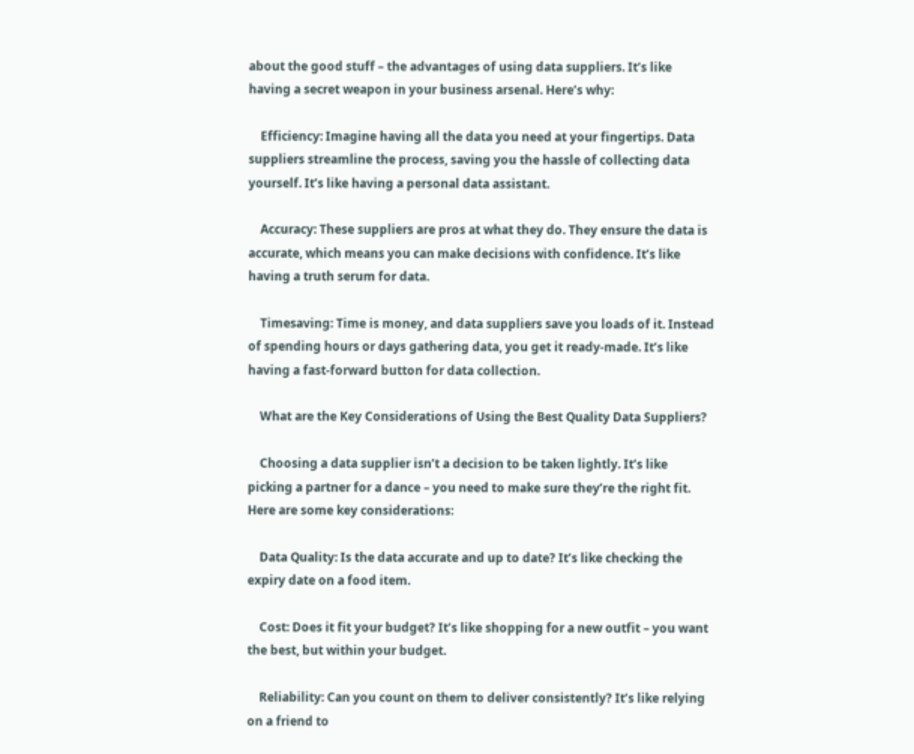about the good stuff – the advantages of using data suppliers. It’s like having a secret weapon in your business arsenal. Here’s why:

    Efficiency: Imagine having all the data you need at your fingertips. Data suppliers streamline the process, saving you the hassle of collecting data yourself. It’s like having a personal data assistant.

    Accuracy: These suppliers are pros at what they do. They ensure the data is accurate, which means you can make decisions with confidence. It’s like having a truth serum for data.

    Timesaving: Time is money, and data suppliers save you loads of it. Instead of spending hours or days gathering data, you get it ready-made. It’s like having a fast-forward button for data collection.

    What are the Key Considerations of Using the Best Quality Data Suppliers?

    Choosing a data supplier isn’t a decision to be taken lightly. It’s like picking a partner for a dance – you need to make sure they’re the right fit. Here are some key considerations:

    Data Quality: Is the data accurate and up to date? It’s like checking the expiry date on a food item.

    Cost: Does it fit your budget? It’s like shopping for a new outfit – you want the best, but within your budget.

    Reliability: Can you count on them to deliver consistently? It’s like relying on a friend to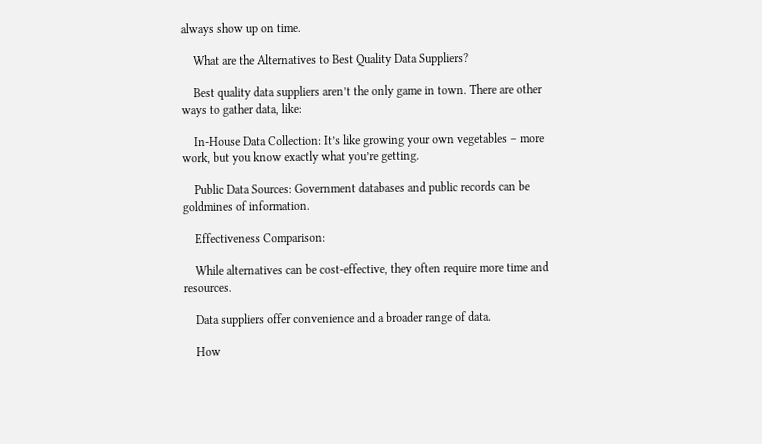always show up on time.

    What are the Alternatives to Best Quality Data Suppliers?

    Best quality data suppliers aren’t the only game in town. There are other ways to gather data, like:

    In-House Data Collection: It’s like growing your own vegetables – more work, but you know exactly what you’re getting.

    Public Data Sources: Government databases and public records can be goldmines of information.

    Effectiveness Comparison:

    While alternatives can be cost-effective, they often require more time and resources.

    Data suppliers offer convenience and a broader range of data.

    How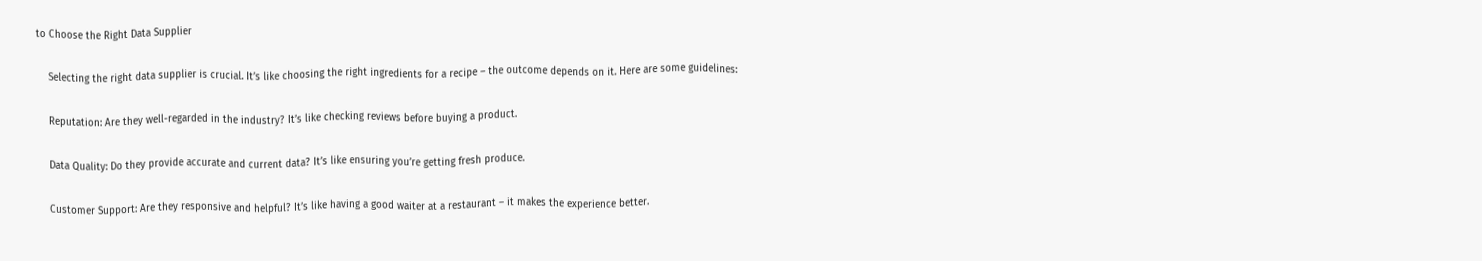to Choose the Right Data Supplier

    Selecting the right data supplier is crucial. It’s like choosing the right ingredients for a recipe – the outcome depends on it. Here are some guidelines:

    Reputation: Are they well-regarded in the industry? It’s like checking reviews before buying a product.

    Data Quality: Do they provide accurate and current data? It’s like ensuring you’re getting fresh produce.

    Customer Support: Are they responsive and helpful? It’s like having a good waiter at a restaurant – it makes the experience better.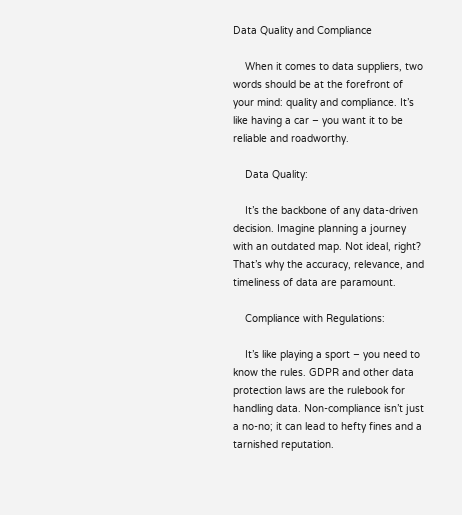Data Quality and Compliance

    When it comes to data suppliers, two words should be at the forefront of your mind: quality and compliance. It’s like having a car – you want it to be reliable and roadworthy.

    Data Quality:

    It’s the backbone of any data-driven decision. Imagine planning a journey with an outdated map. Not ideal, right? That’s why the accuracy, relevance, and timeliness of data are paramount.

    Compliance with Regulations:

    It’s like playing a sport – you need to know the rules. GDPR and other data protection laws are the rulebook for handling data. Non-compliance isn’t just a no-no; it can lead to hefty fines and a tarnished reputation.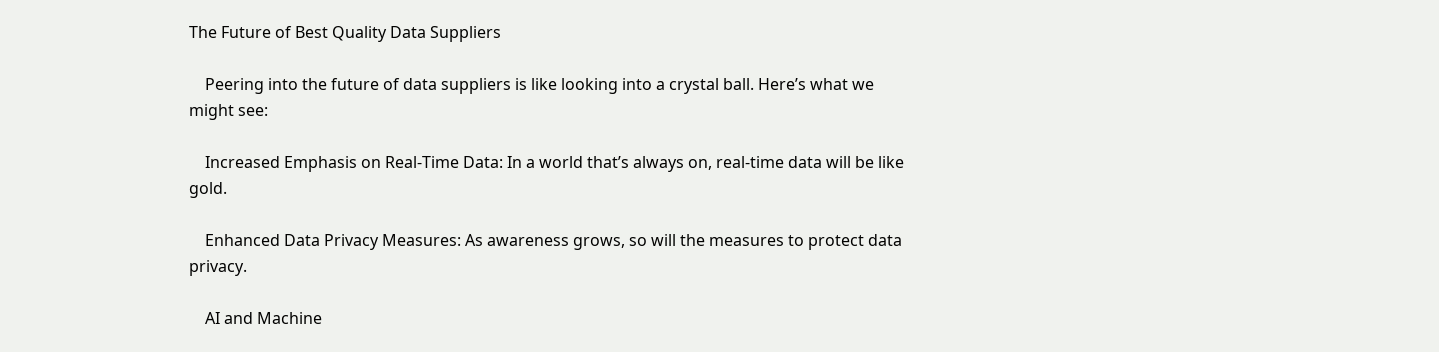The Future of Best Quality Data Suppliers

    Peering into the future of data suppliers is like looking into a crystal ball. Here’s what we might see:

    Increased Emphasis on Real-Time Data: In a world that’s always on, real-time data will be like gold.

    Enhanced Data Privacy Measures: As awareness grows, so will the measures to protect data privacy.

    AI and Machine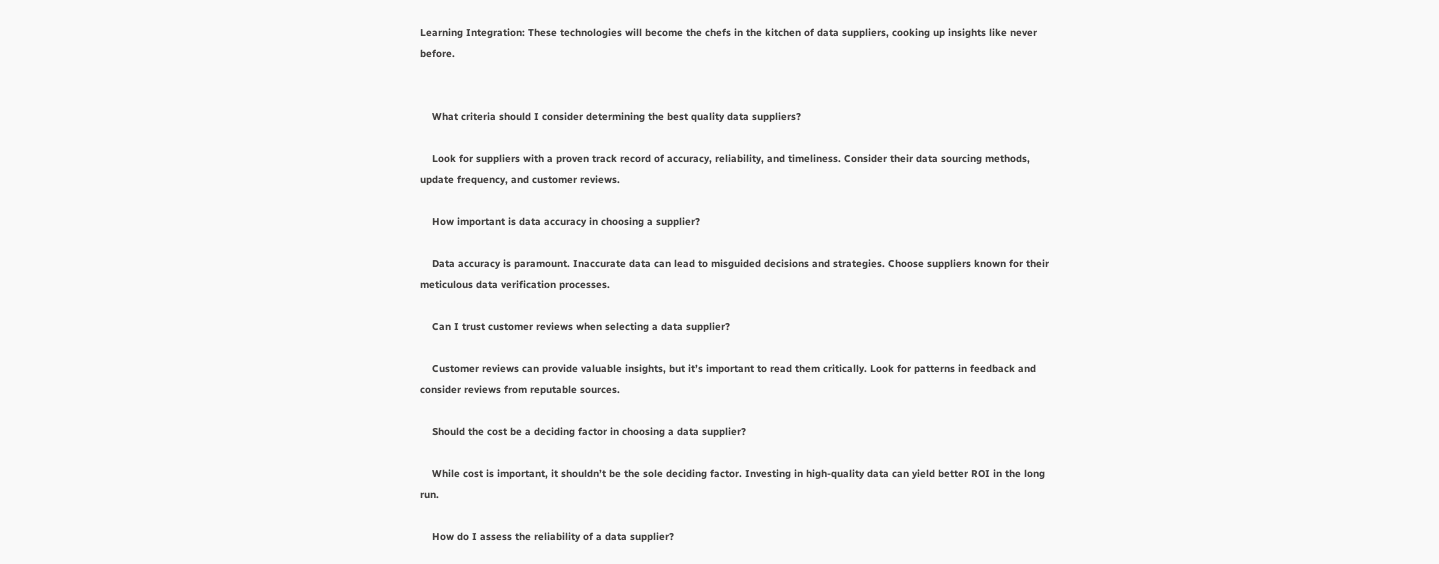Learning Integration: These technologies will become the chefs in the kitchen of data suppliers, cooking up insights like never before.


    What criteria should I consider determining the best quality data suppliers?

    Look for suppliers with a proven track record of accuracy, reliability, and timeliness. Consider their data sourcing methods, update frequency, and customer reviews.

    How important is data accuracy in choosing a supplier?

    Data accuracy is paramount. Inaccurate data can lead to misguided decisions and strategies. Choose suppliers known for their meticulous data verification processes.

    Can I trust customer reviews when selecting a data supplier?

    Customer reviews can provide valuable insights, but it’s important to read them critically. Look for patterns in feedback and consider reviews from reputable sources.

    Should the cost be a deciding factor in choosing a data supplier?

    While cost is important, it shouldn’t be the sole deciding factor. Investing in high-quality data can yield better ROI in the long run.

    How do I assess the reliability of a data supplier?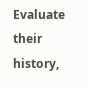Evaluate their history,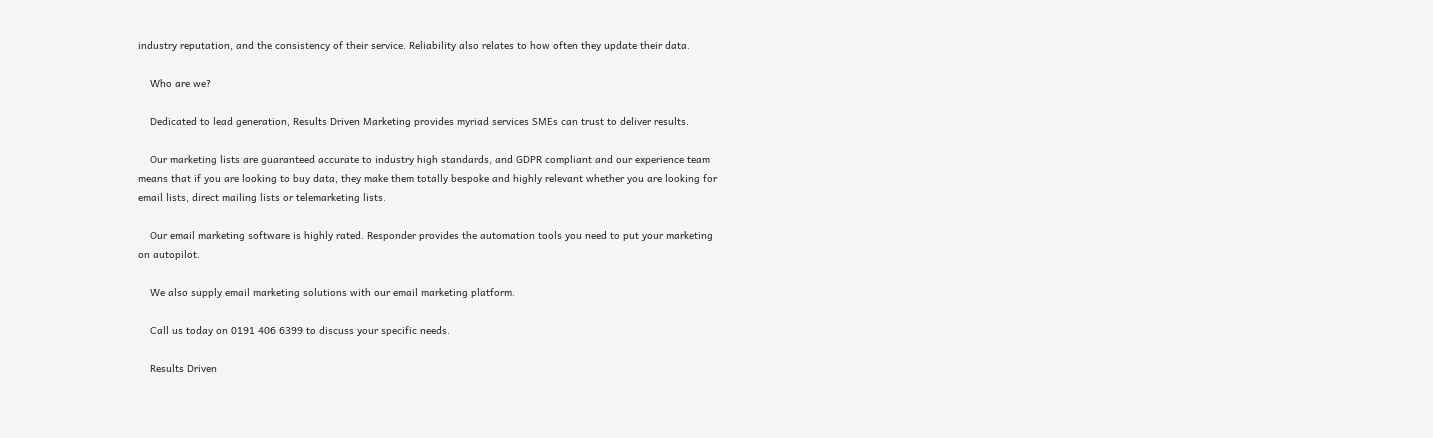industry reputation, and the consistency of their service. Reliability also relates to how often they update their data.

    Who are we?

    Dedicated to lead generation, Results Driven Marketing provides myriad services SMEs can trust to deliver results.

    Our marketing lists are guaranteed accurate to industry high standards, and GDPR compliant and our experience team means that if you are looking to buy data, they make them totally bespoke and highly relevant whether you are looking for email lists, direct mailing lists or telemarketing lists.

    Our email marketing software is highly rated. Responder provides the automation tools you need to put your marketing on autopilot.

    We also supply email marketing solutions with our email marketing platform.

    Call us today on 0191 406 6399 to discuss your specific needs.

    Results Driven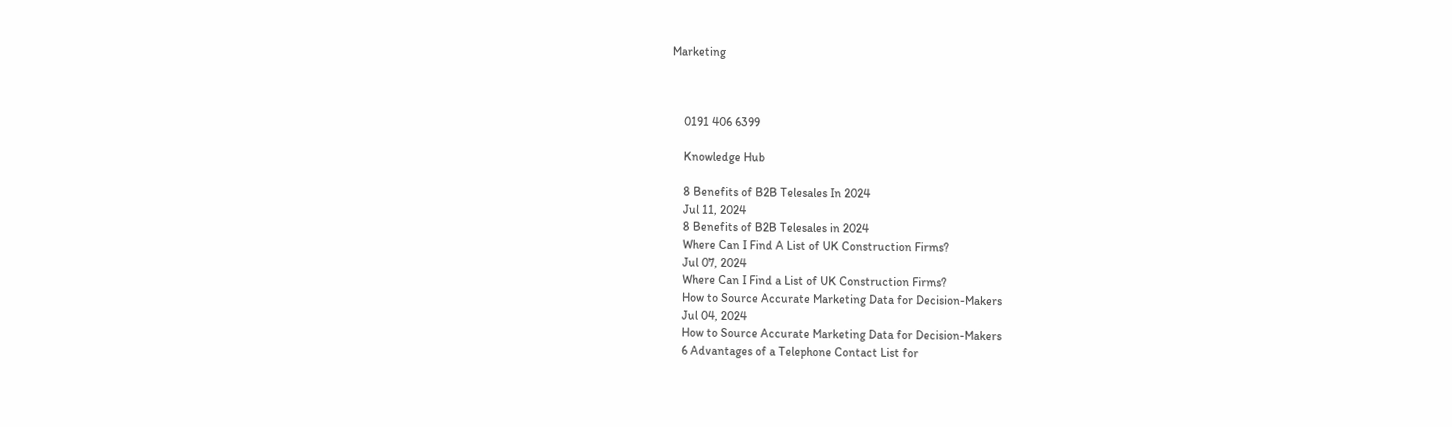Marketing



    0191 406 6399

    Knowledge Hub

    8 Benefits of B2B Telesales In 2024
    Jul 11, 2024
    8 Benefits of B2B Telesales in 2024
    Where Can I Find A List of UK Construction Firms?
    Jul 07, 2024
    Where Can I Find a List of UK Construction Firms?
    How to Source Accurate Marketing Data for Decision-Makers
    Jul 04, 2024
    How to Source Accurate Marketing Data for Decision-Makers
    6 Advantages of a Telephone Contact List for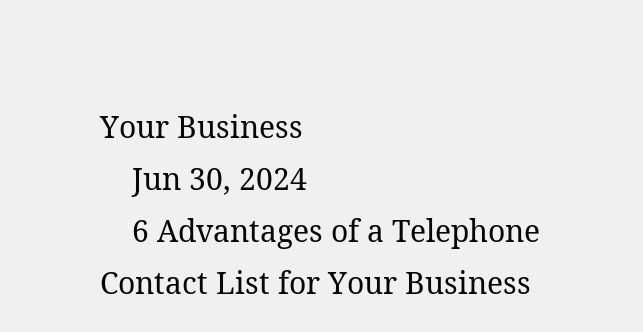Your Business
    Jun 30, 2024
    6 Advantages of a Telephone Contact List for Your Business